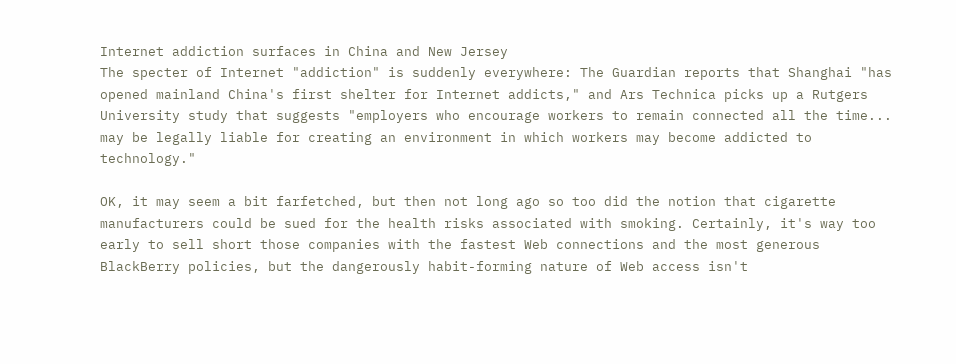Internet addiction surfaces in China and New Jersey
The specter of Internet "addiction" is suddenly everywhere: The Guardian reports that Shanghai "has opened mainland China's first shelter for Internet addicts," and Ars Technica picks up a Rutgers University study that suggests "employers who encourage workers to remain connected all the time... may be legally liable for creating an environment in which workers may become addicted to technology."

OK, it may seem a bit farfetched, but then not long ago so too did the notion that cigarette manufacturers could be sued for the health risks associated with smoking. Certainly, it's way too early to sell short those companies with the fastest Web connections and the most generous BlackBerry policies, but the dangerously habit-forming nature of Web access isn't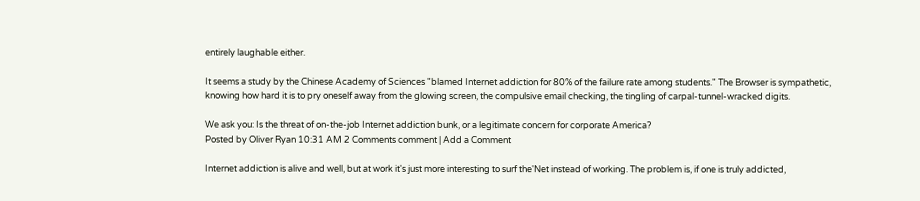entirely laughable either.

It seems a study by the Chinese Academy of Sciences "blamed Internet addiction for 80% of the failure rate among students." The Browser is sympathetic, knowing how hard it is to pry oneself away from the glowing screen, the compulsive email checking, the tingling of carpal-tunnel-wracked digits.

We ask you: Is the threat of on-the-job Internet addiction bunk, or a legitimate concern for corporate America?
Posted by Oliver Ryan 10:31 AM 2 Comments comment | Add a Comment

Internet addiction is alive and well, but at work it's just more interesting to surf the'Net instead of working. The problem is, if one is truly addicted,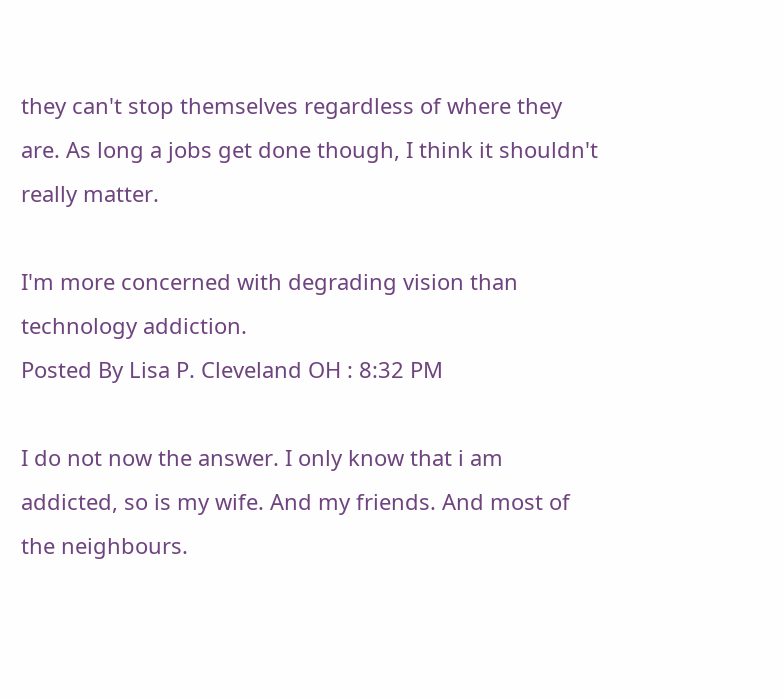they can't stop themselves regardless of where they are. As long a jobs get done though, I think it shouldn't really matter.

I'm more concerned with degrading vision than technology addiction.
Posted By Lisa P. Cleveland OH : 8:32 PM

I do not now the answer. I only know that i am addicted, so is my wife. And my friends. And most of the neighbours.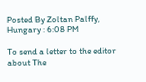Posted By Zoltan Palffy, Hungary : 6:08 PM

To send a letter to the editor about The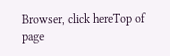Browser, click hereTop of page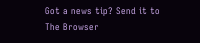Got a news tip? Send it to The Browser